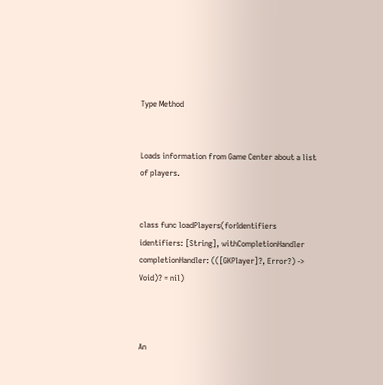Type Method


Loads information from Game Center about a list of players.


class func loadPlayers(forIdentifiers identifiers: [String], withCompletionHandler completionHandler: (([GKPlayer]?, Error?) -> Void)? = nil)



An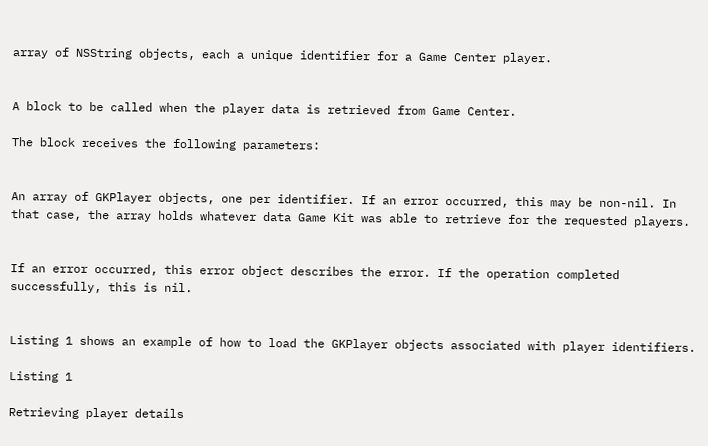array of NSString objects, each a unique identifier for a Game Center player.


A block to be called when the player data is retrieved from Game Center.

The block receives the following parameters:


An array of GKPlayer objects, one per identifier. If an error occurred, this may be non-nil. In that case, the array holds whatever data Game Kit was able to retrieve for the requested players.


If an error occurred, this error object describes the error. If the operation completed successfully, this is nil.


Listing 1 shows an example of how to load the GKPlayer objects associated with player identifiers.

Listing 1

Retrieving player details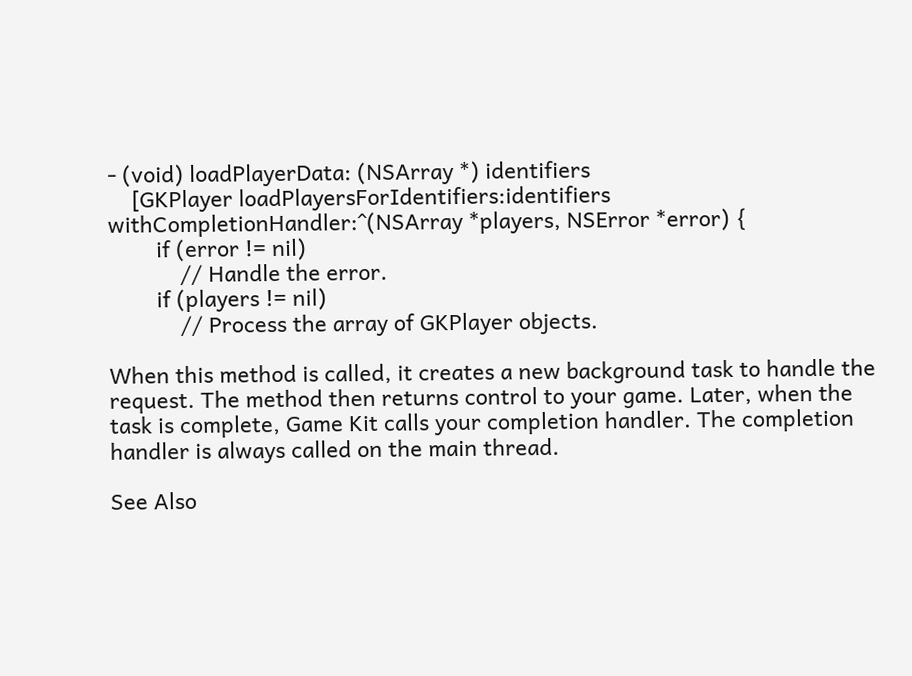- (void) loadPlayerData: (NSArray *) identifiers
    [GKPlayer loadPlayersForIdentifiers:identifiers withCompletionHandler:^(NSArray *players, NSError *error) {
        if (error != nil)
            // Handle the error.
        if (players != nil)
            // Process the array of GKPlayer objects.

When this method is called, it creates a new background task to handle the request. The method then returns control to your game. Later, when the task is complete, Game Kit calls your completion handler. The completion handler is always called on the main thread.

See Also